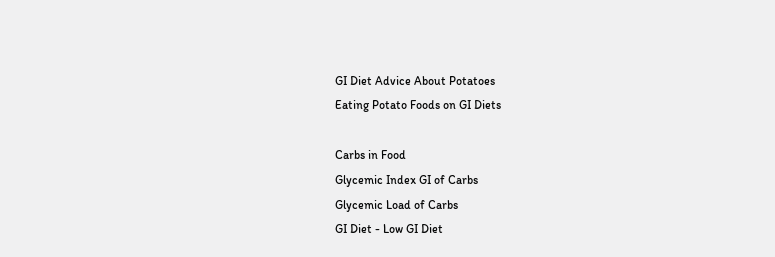GI Diet Advice About Potatoes
Eating Potato Foods on GI Diets

Carbs in Food
Glycemic Index GI of Carbs
Glycemic Load of Carbs
GI Diet - Low GI Diet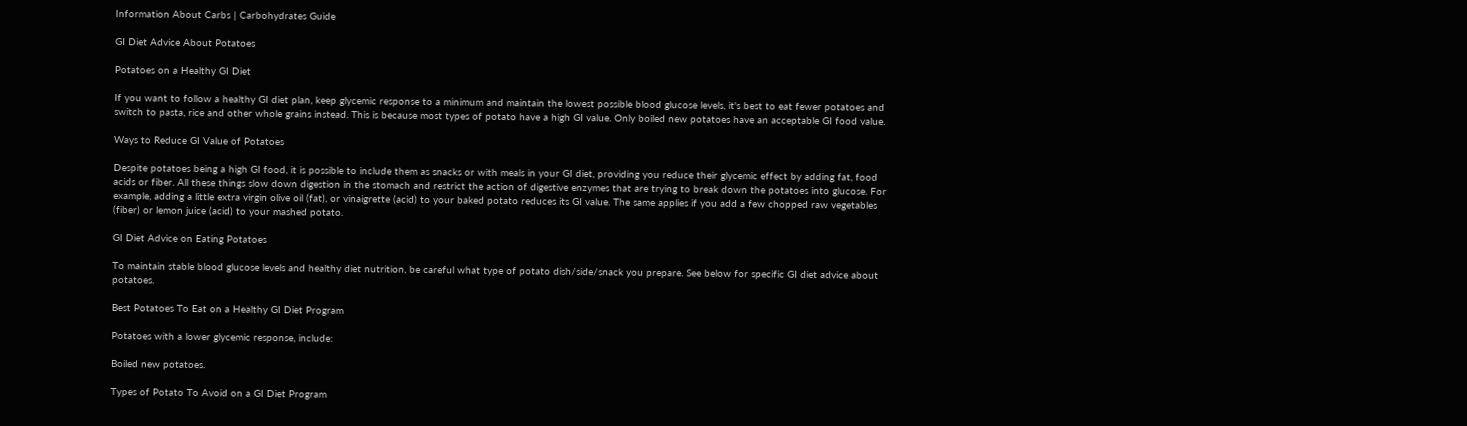Information About Carbs | Carbohydrates Guide

GI Diet Advice About Potatoes

Potatoes on a Healthy GI Diet

If you want to follow a healthy GI diet plan, keep glycemic response to a minimum and maintain the lowest possible blood glucose levels, it's best to eat fewer potatoes and switch to pasta, rice and other whole grains instead. This is because most types of potato have a high GI value. Only boiled new potatoes have an acceptable GI food value.

Ways to Reduce GI Value of Potatoes

Despite potatoes being a high GI food, it is possible to include them as snacks or with meals in your GI diet, providing you reduce their glycemic effect by adding fat, food acids or fiber. All these things slow down digestion in the stomach and restrict the action of digestive enzymes that are trying to break down the potatoes into glucose. For example, adding a little extra virgin olive oil (fat), or vinaigrette (acid) to your baked potato reduces its GI value. The same applies if you add a few chopped raw vegetables (fiber) or lemon juice (acid) to your mashed potato.

GI Diet Advice on Eating Potatoes

To maintain stable blood glucose levels and healthy diet nutrition, be careful what type of potato dish/side/snack you prepare. See below for specific GI diet advice about potatoes.

Best Potatoes To Eat on a Healthy GI Diet Program

Potatoes with a lower glycemic response, include:

Boiled new potatoes.

Types of Potato To Avoid on a GI Diet Program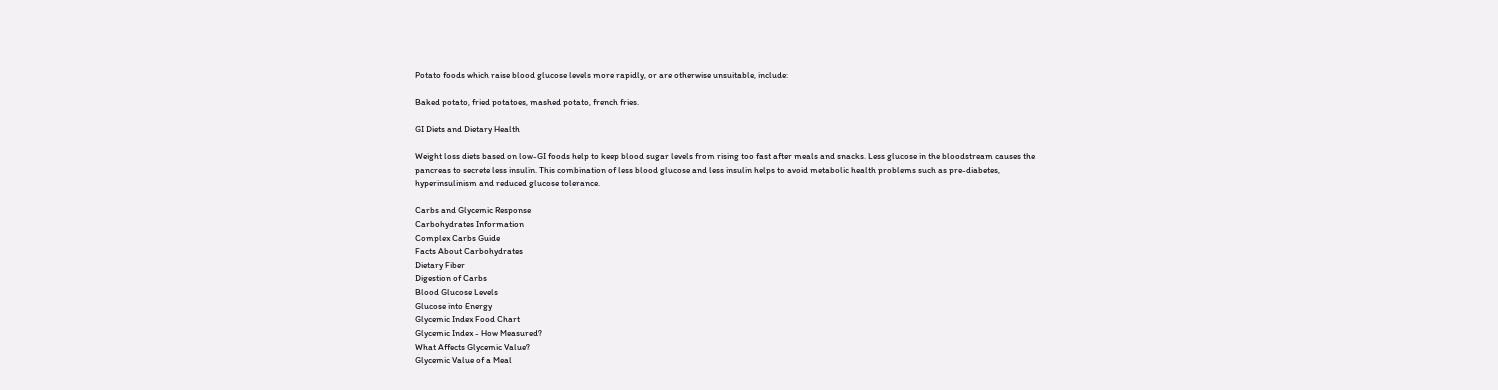Potato foods which raise blood glucose levels more rapidly, or are otherwise unsuitable, include:

Baked potato, fried potatoes, mashed potato, french fries.

GI Diets and Dietary Health

Weight loss diets based on low-GI foods help to keep blood sugar levels from rising too fast after meals and snacks. Less glucose in the bloodstream causes the pancreas to secrete less insulin. This combination of less blood glucose and less insulin helps to avoid metabolic health problems such as pre-diabetes, hyperinsulinism and reduced glucose tolerance.

Carbs and Glycemic Response
Carbohydrates Information
Complex Carbs Guide
Facts About Carbohydrates
Dietary Fiber
Digestion of Carbs
Blood Glucose Levels
Glucose into Energy
Glycemic Index Food Chart
Glycemic Index - How Measured?
What Affects Glycemic Value?
Glycemic Value of a Meal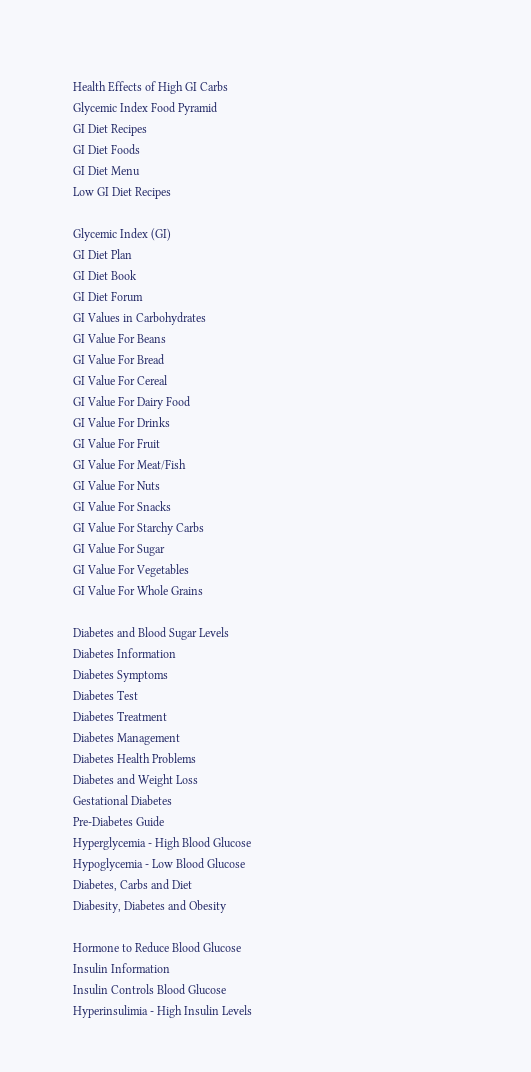Health Effects of High GI Carbs
Glycemic Index Food Pyramid
GI Diet Recipes
GI Diet Foods
GI Diet Menu
Low GI Diet Recipes

Glycemic Index (GI)
GI Diet Plan
GI Diet Book
GI Diet Forum
GI Values in Carbohydrates
GI Value For Beans
GI Value For Bread
GI Value For Cereal
GI Value For Dairy Food
GI Value For Drinks
GI Value For Fruit
GI Value For Meat/Fish
GI Value For Nuts
GI Value For Snacks
GI Value For Starchy Carbs
GI Value For Sugar
GI Value For Vegetables
GI Value For Whole Grains

Diabetes and Blood Sugar Levels
Diabetes Information
Diabetes Symptoms
Diabetes Test
Diabetes Treatment
Diabetes Management
Diabetes Health Problems
Diabetes and Weight Loss
Gestational Diabetes
Pre-Diabetes Guide
Hyperglycemia - High Blood Glucose
Hypoglycemia - Low Blood Glucose
Diabetes, Carbs and Diet
Diabesity, Diabetes and Obesity

Hormone to Reduce Blood Glucose
Insulin Information
Insulin Controls Blood Glucose
Hyperinsulimia - High Insulin Levels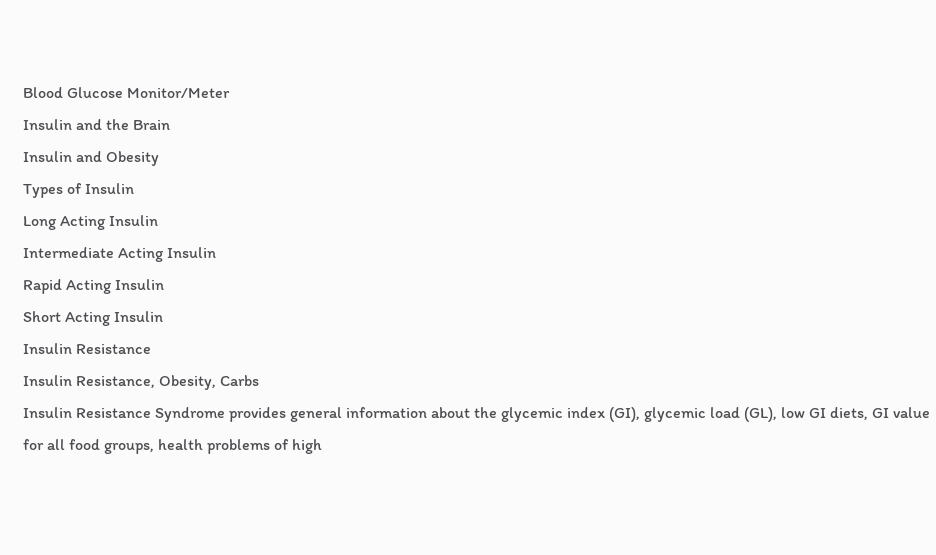Blood Glucose Monitor/Meter
Insulin and the Brain
Insulin and Obesity
Types of Insulin
Long Acting Insulin
Intermediate Acting Insulin
Rapid Acting Insulin
Short Acting Insulin
Insulin Resistance
Insulin Resistance, Obesity, Carbs
Insulin Resistance Syndrome provides general information about the glycemic index (GI), glycemic load (GL), low GI diets, GI value for all food groups, health problems of high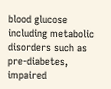blood glucose including metabolic disorders such as pre-diabetes, impaired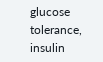glucose tolerance, insulin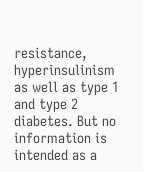resistance, hyperinsulinism as well as type 1 and type 2 diabetes. But no information is intended as a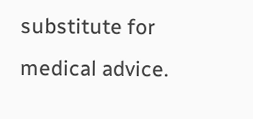substitute for medical advice.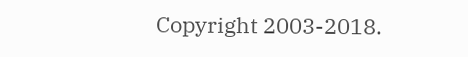Copyright 2003-2018.